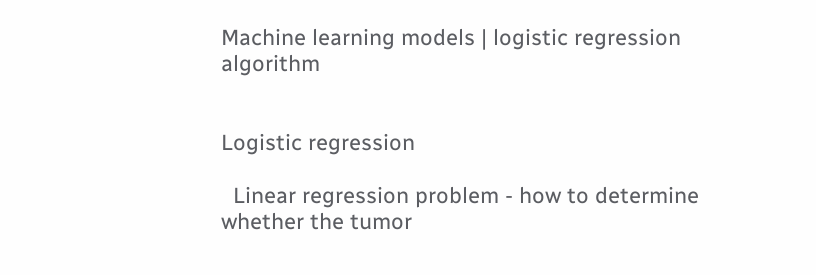Machine learning models | logistic regression algorithm


Logistic regression

  Linear regression problem - how to determine whether the tumor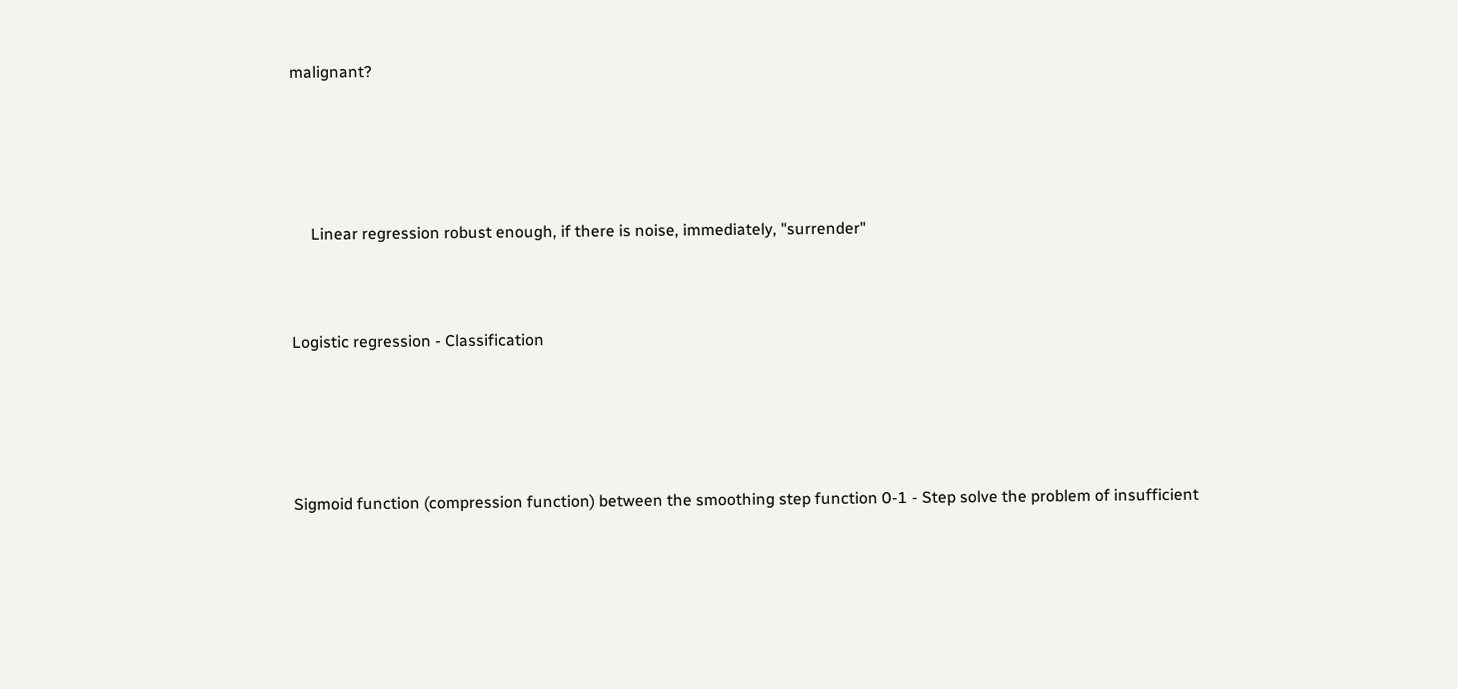malignant?





     Linear regression robust enough, if there is noise, immediately, "surrender"



Logistic regression - Classification





Sigmoid function (compression function) between the smoothing step function 0-1 - Step solve the problem of insufficient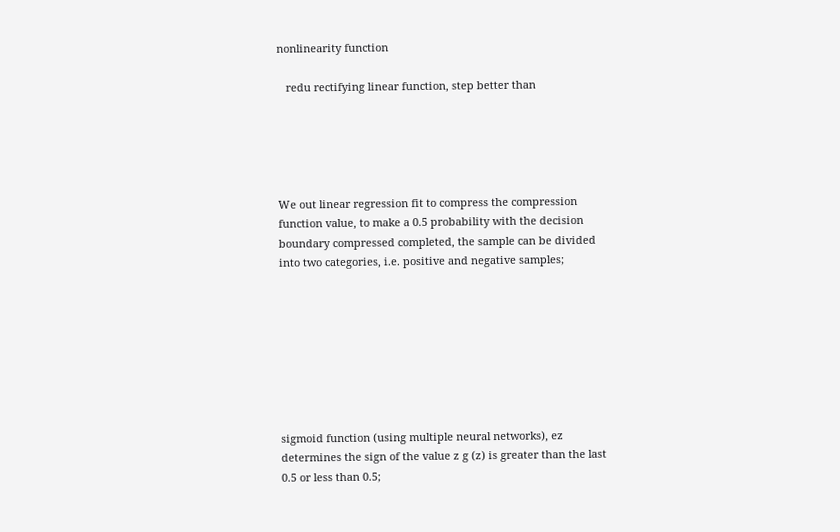nonlinearity function

   redu rectifying linear function, step better than





We out linear regression fit to compress the compression function value, to make a 0.5 probability with the decision boundary compressed completed, the sample can be divided into two categories, i.e. positive and negative samples;








sigmoid function (using multiple neural networks), ez determines the sign of the value z g (z) is greater than the last 0.5 or less than 0.5;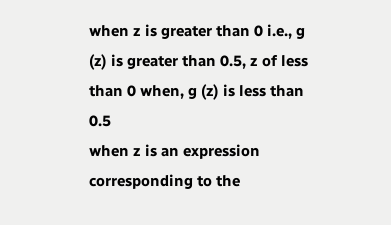when z is greater than 0 i.e., g (z) is greater than 0.5, z of less than 0 when, g (z) is less than 0.5
when z is an expression corresponding to the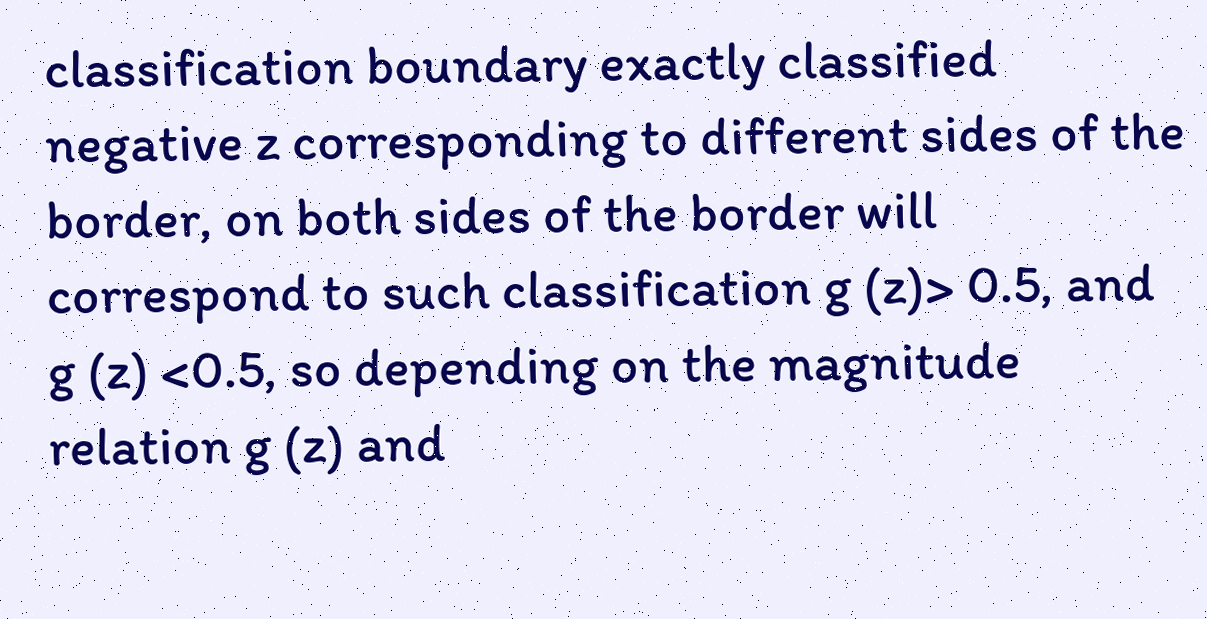classification boundary exactly classified negative z corresponding to different sides of the border, on both sides of the border will correspond to such classification g (z)> 0.5, and g (z) <0.5, so depending on the magnitude relation g (z) and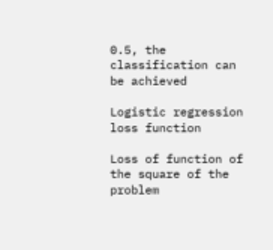0.5, the classification can be achieved

Logistic regression loss function

Loss of function of the square of the problem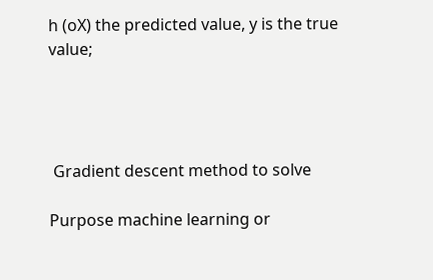h (oX) the predicted value, y is the true value;




 Gradient descent method to solve

Purpose machine learning or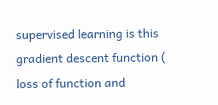supervised learning is this gradient descent function ( loss of function and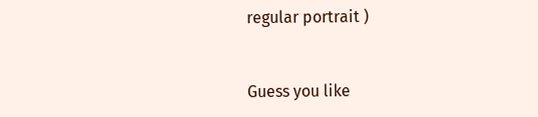regular portrait )


Guess you like